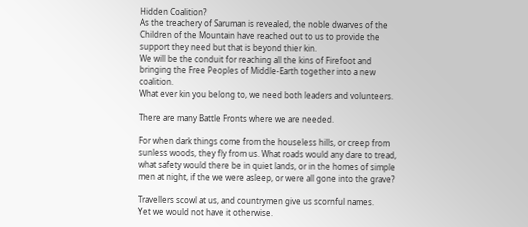Hidden Coalition?
As the treachery of Saruman is revealed, the noble dwarves of the Children of the Mountain have reached out to us to provide the support they need but that is beyond thier kin.
We will be the conduit for reaching all the kins of Firefoot and bringing the Free Peoples of Middle-Earth together into a new coalition.
What ever kin you belong to, we need both leaders and volunteers.

There are many Battle Fronts where we are needed.

For when dark things come from the houseless hills, or creep from sunless woods, they fly from us. What roads would any dare to tread, what safety would there be in quiet lands, or in the homes of simple men at night, if the we were asleep, or were all gone into the grave?

Travellers scowl at us, and countrymen give us scornful names.
Yet we would not have it otherwise.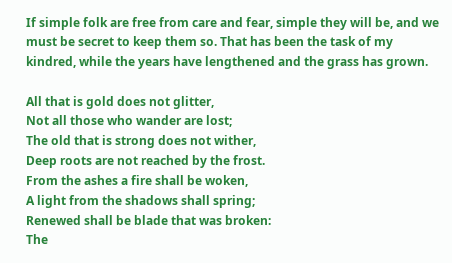If simple folk are free from care and fear, simple they will be, and we must be secret to keep them so. That has been the task of my kindred, while the years have lengthened and the grass has grown.

All that is gold does not glitter,
Not all those who wander are lost;
The old that is strong does not wither,
Deep roots are not reached by the frost.
From the ashes a fire shall be woken,
A light from the shadows shall spring;
Renewed shall be blade that was broken:
The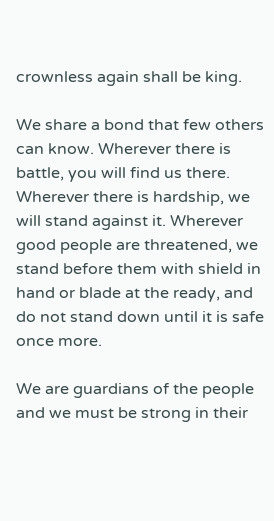crownless again shall be king.

We share a bond that few others can know. Wherever there is battle, you will find us there. Wherever there is hardship, we will stand against it. Wherever good people are threatened, we stand before them with shield in hand or blade at the ready, and do not stand down until it is safe once more.

We are guardians of the people and we must be strong in their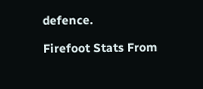defence.

Firefoot Stats From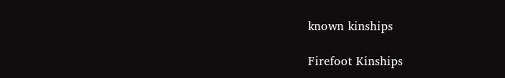known kinships

Firefoot Kinships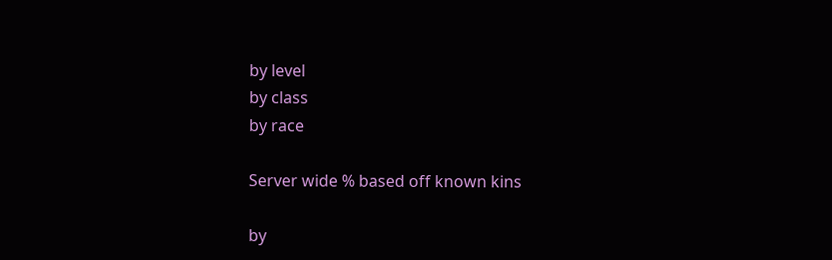by level
by class
by race

Server wide % based off known kins

by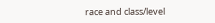race and class/level